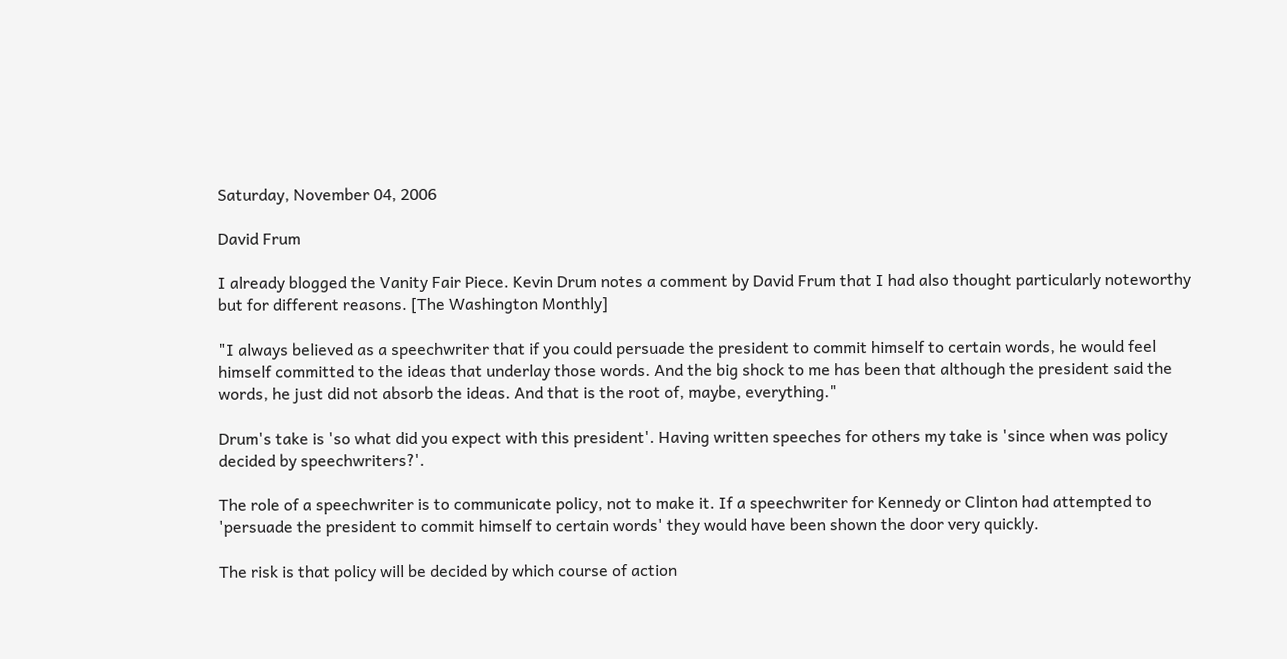Saturday, November 04, 2006

David Frum

I already blogged the Vanity Fair Piece. Kevin Drum notes a comment by David Frum that I had also thought particularly noteworthy but for different reasons. [The Washington Monthly]

"I always believed as a speechwriter that if you could persuade the president to commit himself to certain words, he would feel himself committed to the ideas that underlay those words. And the big shock to me has been that although the president said the words, he just did not absorb the ideas. And that is the root of, maybe, everything."

Drum's take is 'so what did you expect with this president'. Having written speeches for others my take is 'since when was policy decided by speechwriters?'.

The role of a speechwriter is to communicate policy, not to make it. If a speechwriter for Kennedy or Clinton had attempted to 'persuade the president to commit himself to certain words' they would have been shown the door very quickly.

The risk is that policy will be decided by which course of action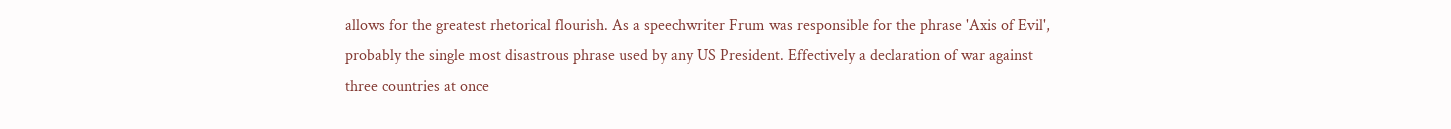allows for the greatest rhetorical flourish. As a speechwriter Frum was responsible for the phrase 'Axis of Evil', probably the single most disastrous phrase used by any US President. Effectively a declaration of war against three countries at once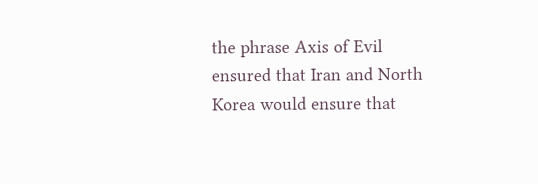the phrase Axis of Evil ensured that Iran and North Korea would ensure that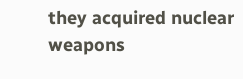they acquired nuclear weapons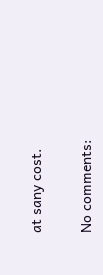at sany cost.

No comments: